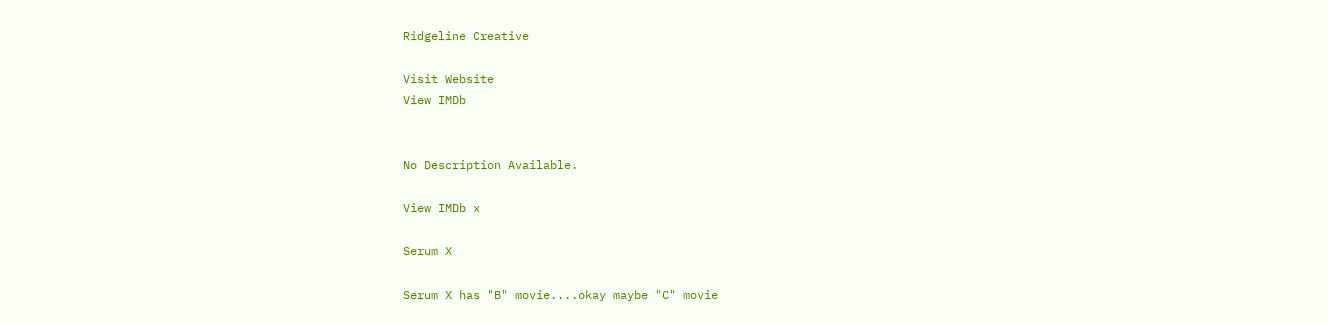Ridgeline Creative

Visit Website
View IMDb


No Description Available.

View IMDb x

Serum X

Serum X has "B" movie....okay maybe "C" movie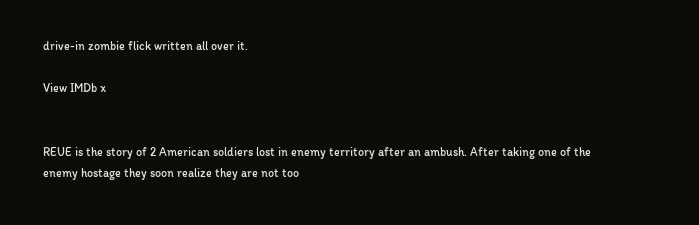drive-in zombie flick written all over it.

View IMDb x


REUE is the story of 2 American soldiers lost in enemy territory after an ambush. After taking one of the enemy hostage they soon realize they are not too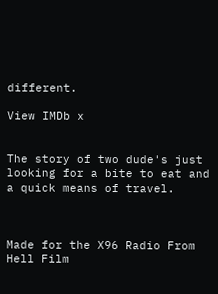different.

View IMDb x


The story of two dude's just looking for a bite to eat and a quick means of travel.



Made for the X96 Radio From Hell Film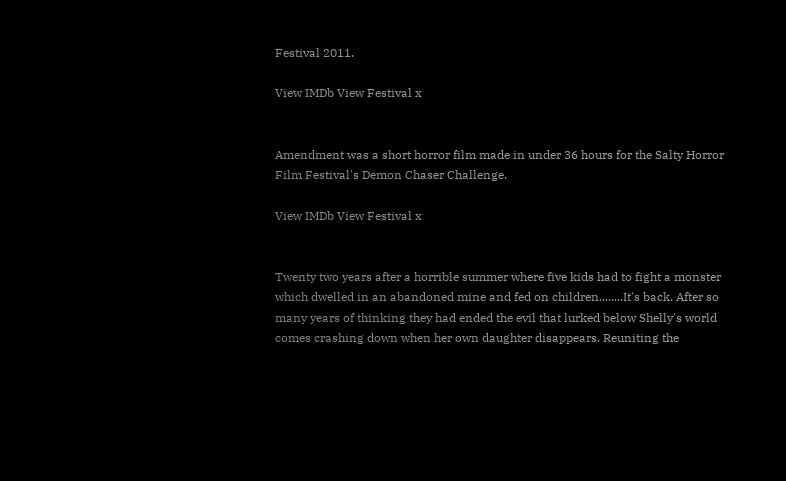Festival 2011.

View IMDb View Festival x


Amendment was a short horror film made in under 36 hours for the Salty Horror Film Festival's Demon Chaser Challenge.

View IMDb View Festival x


Twenty two years after a horrible summer where five kids had to fight a monster which dwelled in an abandoned mine and fed on children........It's back. After so many years of thinking they had ended the evil that lurked below Shelly's world comes crashing down when her own daughter disappears. Reuniting the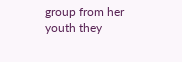group from her youth they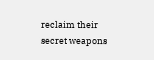reclaim their secret weapons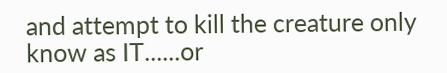and attempt to kill the creature only know as IT......or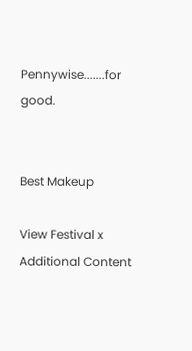Pennywise.......for good.


Best Makeup

View Festival x
Additional Content